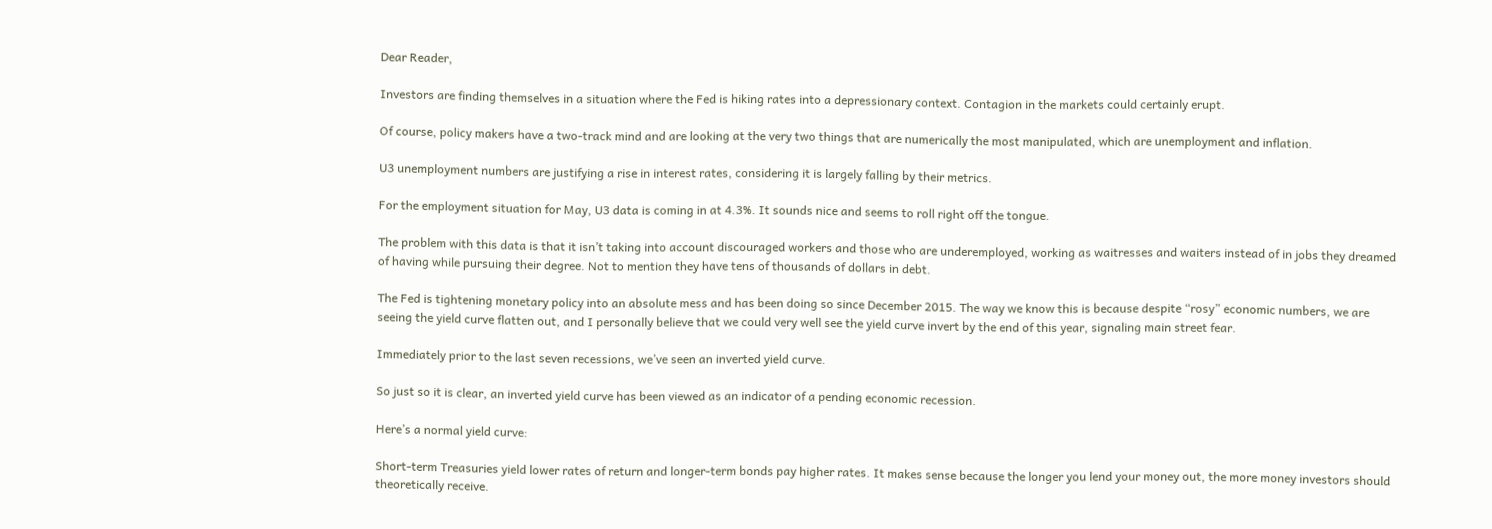Dear Reader,

Investors are finding themselves in a situation where the Fed is hiking rates into a depressionary context. Contagion in the markets could certainly erupt.

Of course, policy makers have a two-track mind and are looking at the very two things that are numerically the most manipulated, which are unemployment and inflation.

U3 unemployment numbers are justifying a rise in interest rates, considering it is largely falling by their metrics.

For the employment situation for May, U3 data is coming in at 4.3%. It sounds nice and seems to roll right off the tongue.

The problem with this data is that it isn’t taking into account discouraged workers and those who are underemployed, working as waitresses and waiters instead of in jobs they dreamed of having while pursuing their degree. Not to mention they have tens of thousands of dollars in debt.

The Fed is tightening monetary policy into an absolute mess and has been doing so since December 2015. The way we know this is because despite “rosy” economic numbers, we are seeing the yield curve flatten out, and I personally believe that we could very well see the yield curve invert by the end of this year, signaling main street fear.

Immediately prior to the last seven recessions, we’ve seen an inverted yield curve.

So just so it is clear, an inverted yield curve has been viewed as an indicator of a pending economic recession.

Here’s a normal yield curve:

Short-term Treasuries yield lower rates of return and longer-term bonds pay higher rates. It makes sense because the longer you lend your money out, the more money investors should theoretically receive.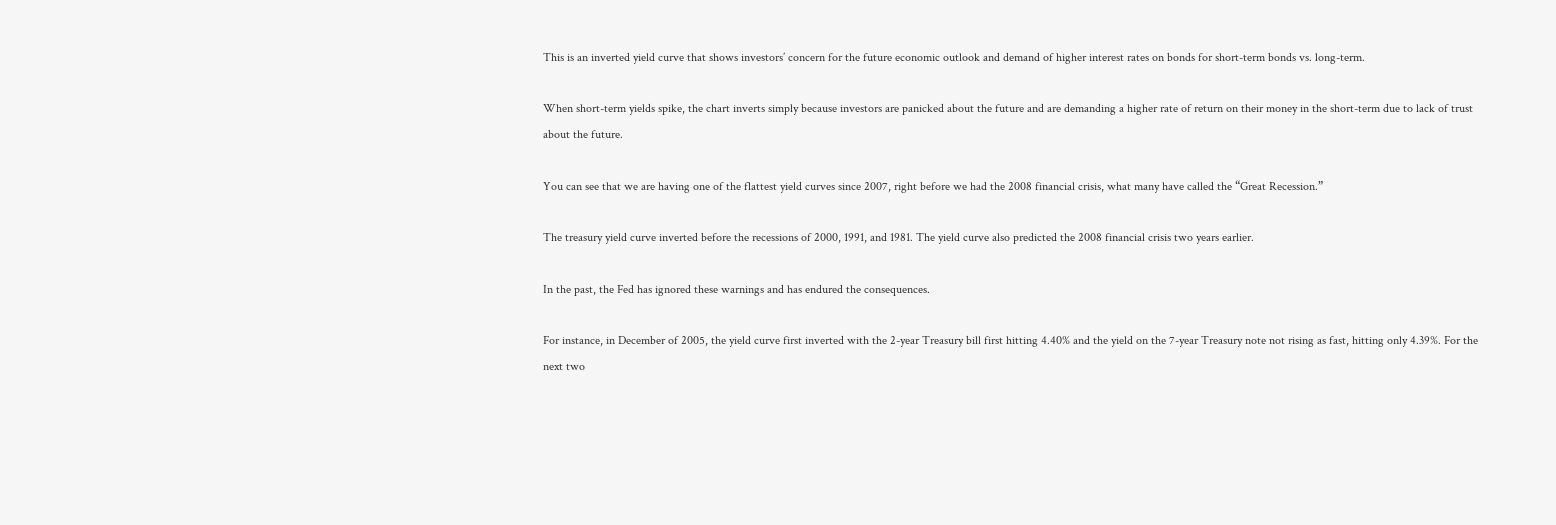This is an inverted yield curve that shows investors’ concern for the future economic outlook and demand of higher interest rates on bonds for short-term bonds vs. long-term.

When short-term yields spike, the chart inverts simply because investors are panicked about the future and are demanding a higher rate of return on their money in the short-term due to lack of trust about the future.

You can see that we are having one of the flattest yield curves since 2007, right before we had the 2008 financial crisis, what many have called the “Great Recession.”

The treasury yield curve inverted before the recessions of 2000, 1991, and 1981. The yield curve also predicted the 2008 financial crisis two years earlier.

In the past, the Fed has ignored these warnings and has endured the consequences.

For instance, in December of 2005, the yield curve first inverted with the 2-year Treasury bill first hitting 4.40% and the yield on the 7-year Treasury note not rising as fast, hitting only 4.39%. For the next two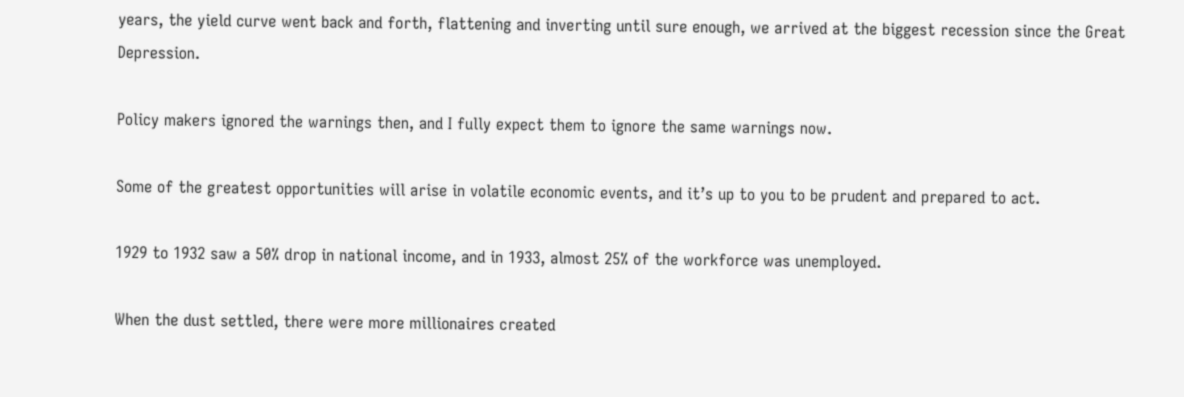years, the yield curve went back and forth, flattening and inverting until sure enough, we arrived at the biggest recession since the Great Depression.

Policy makers ignored the warnings then, and I fully expect them to ignore the same warnings now.

Some of the greatest opportunities will arise in volatile economic events, and it’s up to you to be prudent and prepared to act.

1929 to 1932 saw a 50% drop in national income, and in 1933, almost 25% of the workforce was unemployed.

When the dust settled, there were more millionaires created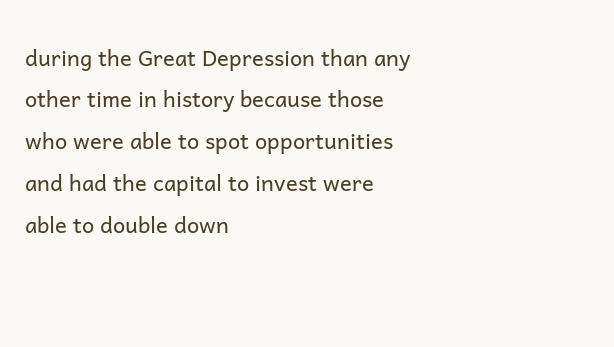during the Great Depression than any other time in history because those who were able to spot opportunities and had the capital to invest were able to double down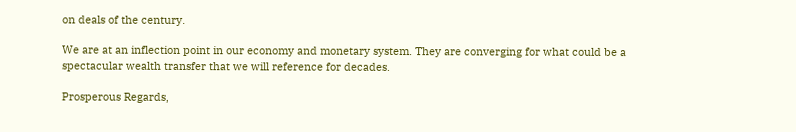on deals of the century.

We are at an inflection point in our economy and monetary system. They are converging for what could be a spectacular wealth transfer that we will reference for decades.

Prosperous Regards,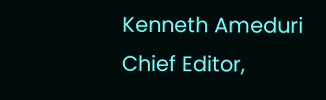Kenneth Ameduri
Chief Editor,